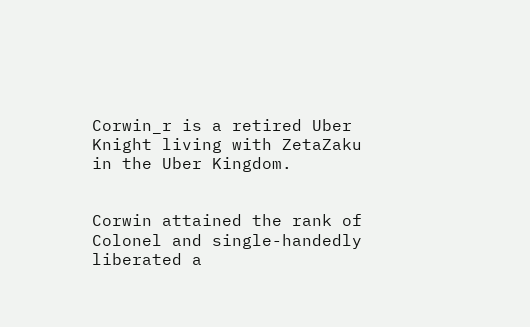Corwin_r is a retired Uber Knight living with ZetaZaku in the Uber Kingdom.


Corwin attained the rank of Colonel and single-handedly liberated a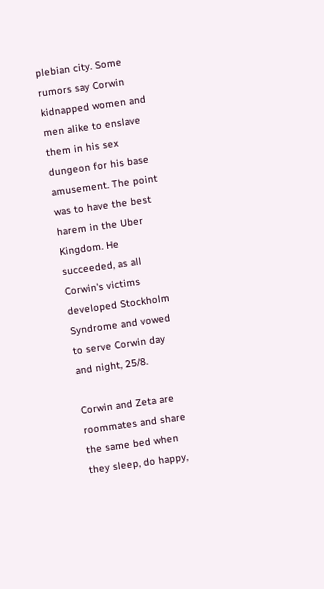plebian city. Some rumors say Corwin kidnapped women and men alike to enslave them in his sex dungeon for his base amusement. The point was to have the best harem in the Uber Kingdom. He succeeded, as all Corwin's victims developed Stockholm Syndrome and vowed to serve Corwin day and night, 25/8.

Corwin and Zeta are roommates and share the same bed when they sleep, do happy,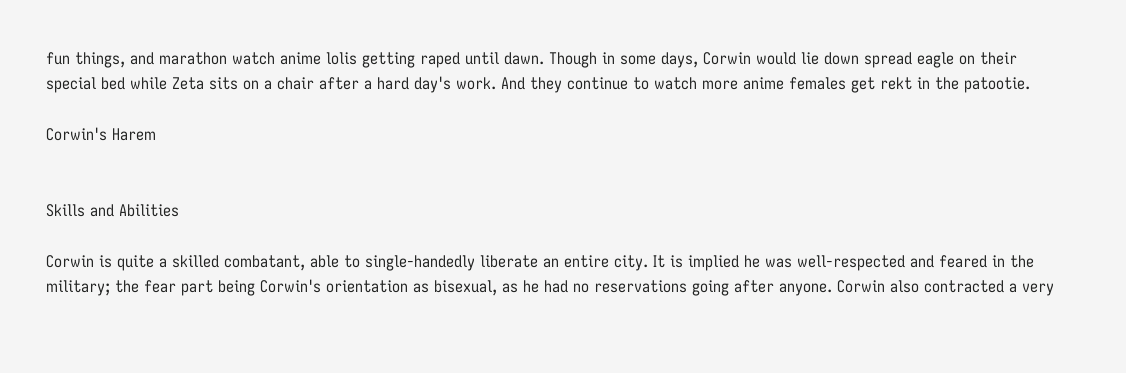fun things, and marathon watch anime lolis getting raped until dawn. Though in some days, Corwin would lie down spread eagle on their special bed while Zeta sits on a chair after a hard day's work. And they continue to watch more anime females get rekt in the patootie.

Corwin's Harem


Skills and Abilities

Corwin is quite a skilled combatant, able to single-handedly liberate an entire city. It is implied he was well-respected and feared in the military; the fear part being Corwin's orientation as bisexual, as he had no reservations going after anyone. Corwin also contracted a very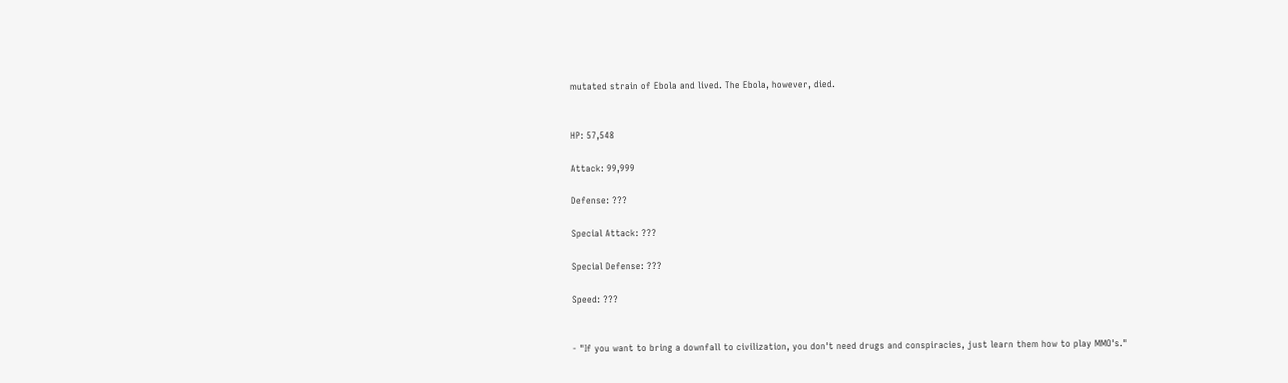mutated strain of Ebola and lived. The Ebola, however, died.


HP: 57,548

Attack: 99,999

Defense: ???

Special Attack: ???

Special Defense: ???

Speed: ???


- "If you want to bring a downfall to civilization, you don't need drugs and conspiracies, just learn them how to play MMO's."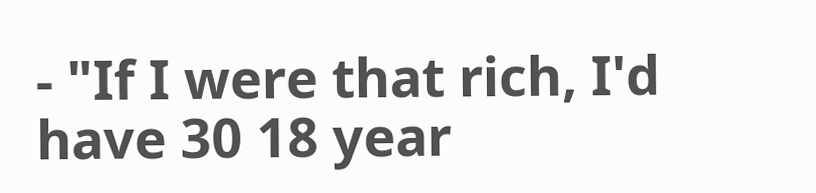- "If I were that rich, I'd have 30 18 year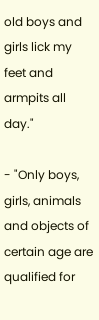old boys and girls lick my feet and armpits all day."

- "Only boys, girls, animals and objects of certain age are qualified for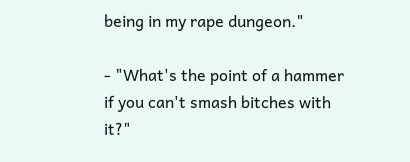being in my rape dungeon."

- "What's the point of a hammer if you can't smash bitches with it?"